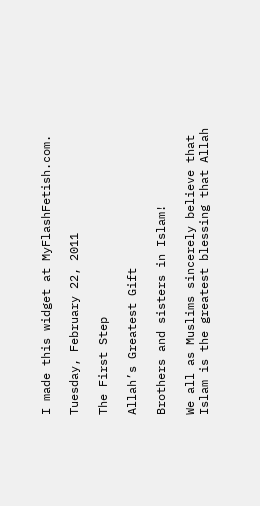I made this widget at MyFlashFetish.com.

Tuesday, February 22, 2011

The First Step

Allah’s Greatest Gift

Brothers and sisters in Islam!

We all as Muslims sincerely believe that Islam is the greatest blessing that Allah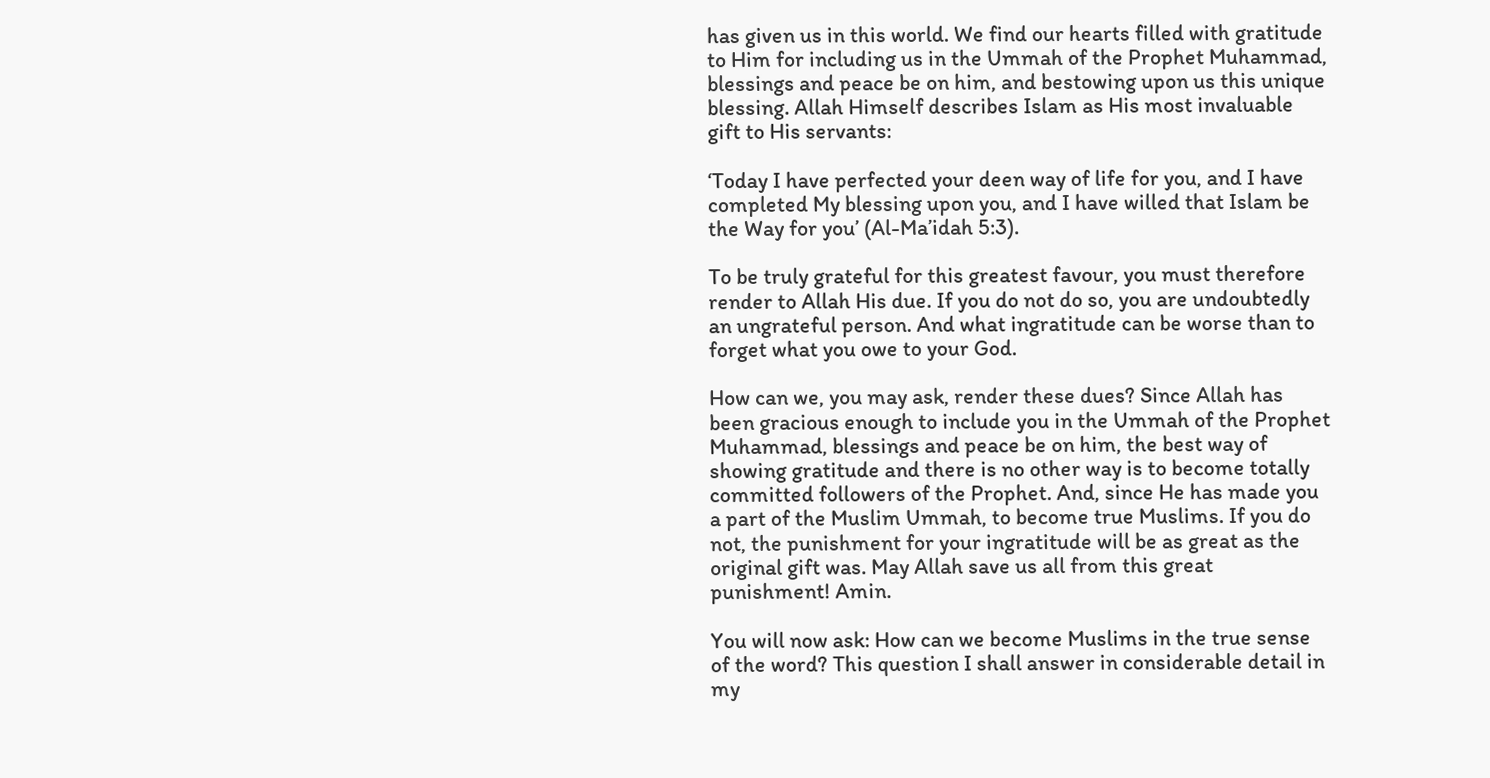has given us in this world. We find our hearts filled with gratitude to Him for including us in the Ummah of the Prophet Muhammad, blessings and peace be on him, and bestowing upon us this unique blessing. Allah Himself describes Islam as His most invaluable gift to His servants:

‘Today I have perfected your deen way of life for you, and I have completed My blessing upon you, and I have willed that Islam be the Way for you’ (Al-Ma’idah 5:3).

To be truly grateful for this greatest favour, you must therefore render to Allah His due. If you do not do so, you are undoubtedly an ungrateful person. And what ingratitude can be worse than to forget what you owe to your God.

How can we, you may ask, render these dues? Since Allah has been gracious enough to include you in the Ummah of the Prophet Muhammad, blessings and peace be on him, the best way of showing gratitude and there is no other way is to become totally committed followers of the Prophet. And, since He has made you a part of the Muslim Ummah, to become true Muslims. If you do not, the punishment for your ingratitude will be as great as the original gift was. May Allah save us all from this great punishment! Amin.

You will now ask: How can we become Muslims in the true sense of the word? This question I shall answer in considerable detail in my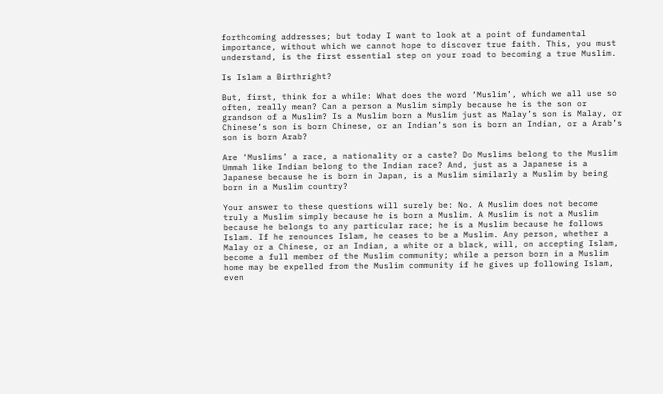forthcoming addresses; but today I want to look at a point of fundamental importance, without which we cannot hope to discover true faith. This, you must understand, is the first essential step on your road to becoming a true Muslim.

Is Islam a Birthright?

But, first, think for a while: What does the word ‘Muslim’, which we all use so often, really mean? Can a person a Muslim simply because he is the son or grandson of a Muslim? Is a Muslim born a Muslim just as Malay’s son is Malay, or Chinese’s son is born Chinese, or an Indian’s son is born an Indian, or a Arab’s son is born Arab?

Are ‘Muslims’ a race, a nationality or a caste? Do Muslims belong to the Muslim Ummah like Indian belong to the Indian race? And, just as a Japanese is a Japanese because he is born in Japan, is a Muslim similarly a Muslim by being born in a Muslim country?

Your answer to these questions will surely be: No. A Muslim does not become truly a Muslim simply because he is born a Muslim. A Muslim is not a Muslim because he belongs to any particular race; he is a Muslim because he follows Islam. If he renounces Islam, he ceases to be a Muslim. Any person, whether a Malay or a Chinese, or an Indian, a white or a black, will, on accepting Islam, become a full member of the Muslim community; while a person born in a Muslim home may be expelled from the Muslim community if he gives up following Islam, even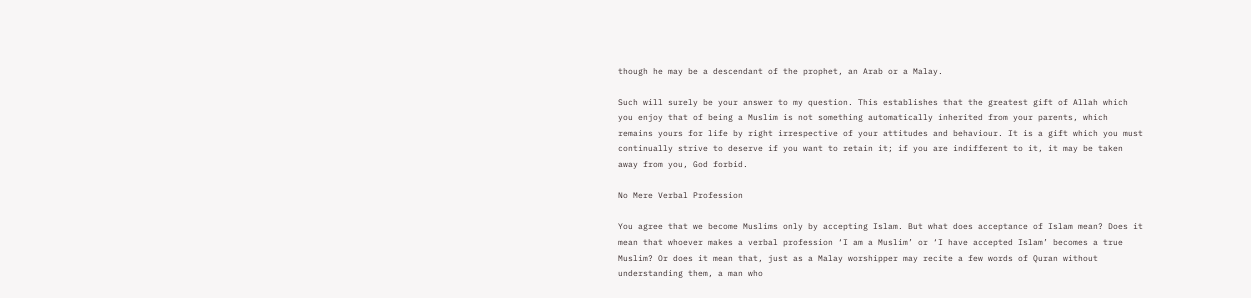though he may be a descendant of the prophet, an Arab or a Malay.

Such will surely be your answer to my question. This establishes that the greatest gift of Allah which you enjoy that of being a Muslim is not something automatically inherited from your parents, which remains yours for life by right irrespective of your attitudes and behaviour. It is a gift which you must continually strive to deserve if you want to retain it; if you are indifferent to it, it may be taken away from you, God forbid.

No Mere Verbal Profession

You agree that we become Muslims only by accepting Islam. But what does acceptance of Islam mean? Does it mean that whoever makes a verbal profession ‘I am a Muslim’ or ‘I have accepted Islam’ becomes a true Muslim? Or does it mean that, just as a Malay worshipper may recite a few words of Quran without understanding them, a man who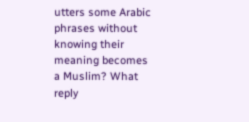utters some Arabic phrases without knowing their meaning becomes a Muslim? What reply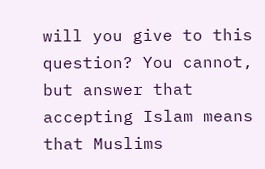will you give to this question? You cannot, but answer that accepting Islam means that Muslims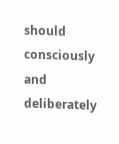should consciously and deliberately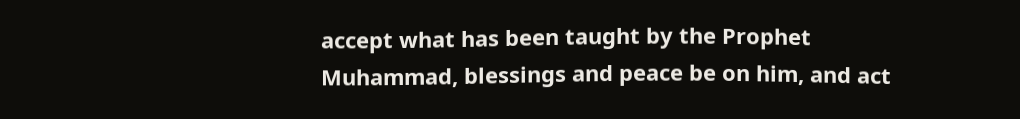accept what has been taught by the Prophet Muhammad, blessings and peace be on him, and act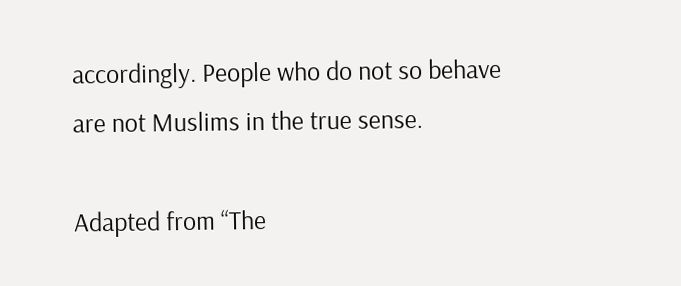accordingly. People who do not so behave are not Muslims in the true sense.

Adapted from “The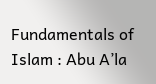Fundamentals of Islam : Abu A’la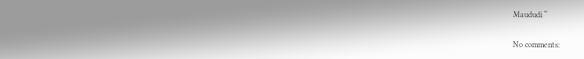Maududi “

No comments: